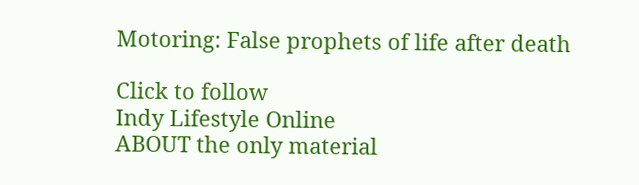Motoring: False prophets of life after death

Click to follow
Indy Lifestyle Online
ABOUT the only material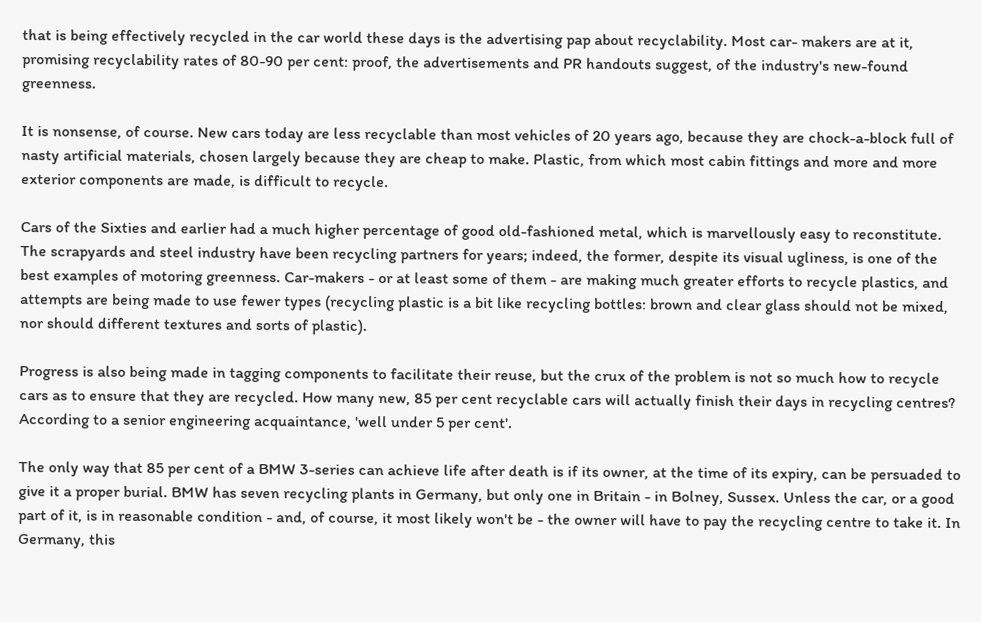that is being effectively recycled in the car world these days is the advertising pap about recyclability. Most car- makers are at it, promising recyclability rates of 80-90 per cent: proof, the advertisements and PR handouts suggest, of the industry's new-found greenness.

It is nonsense, of course. New cars today are less recyclable than most vehicles of 20 years ago, because they are chock-a-block full of nasty artificial materials, chosen largely because they are cheap to make. Plastic, from which most cabin fittings and more and more exterior components are made, is difficult to recycle.

Cars of the Sixties and earlier had a much higher percentage of good old-fashioned metal, which is marvellously easy to reconstitute. The scrapyards and steel industry have been recycling partners for years; indeed, the former, despite its visual ugliness, is one of the best examples of motoring greenness. Car-makers - or at least some of them - are making much greater efforts to recycle plastics, and attempts are being made to use fewer types (recycling plastic is a bit like recycling bottles: brown and clear glass should not be mixed, nor should different textures and sorts of plastic).

Progress is also being made in tagging components to facilitate their reuse, but the crux of the problem is not so much how to recycle cars as to ensure that they are recycled. How many new, 85 per cent recyclable cars will actually finish their days in recycling centres? According to a senior engineering acquaintance, 'well under 5 per cent'.

The only way that 85 per cent of a BMW 3-series can achieve life after death is if its owner, at the time of its expiry, can be persuaded to give it a proper burial. BMW has seven recycling plants in Germany, but only one in Britain - in Bolney, Sussex. Unless the car, or a good part of it, is in reasonable condition - and, of course, it most likely won't be - the owner will have to pay the recycling centre to take it. In Germany, this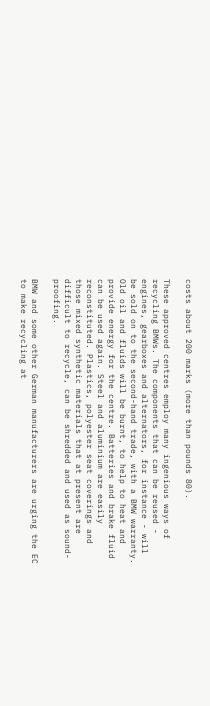costs about 200 marks (more than pounds 80).

These approved centres employ many ingenious ways of recycling BMWs. The components that can be reused - engines, gearboxes and alternators, for instance - will be sold on to the second-hand trade, with a BMW warranty. Old oil and fluids will be burnt, to help to heat and provide energy for the centre. Batteries and brake fluid can be used again. Steel and aluminium are easily reconstituted. Plastics, polyester seat coverings and those mixed synthetic materials that at present are difficult to recycle, can be shredded and used as sound-proofing.

BMW and some other German manufacturers are urging the EC to make recycling at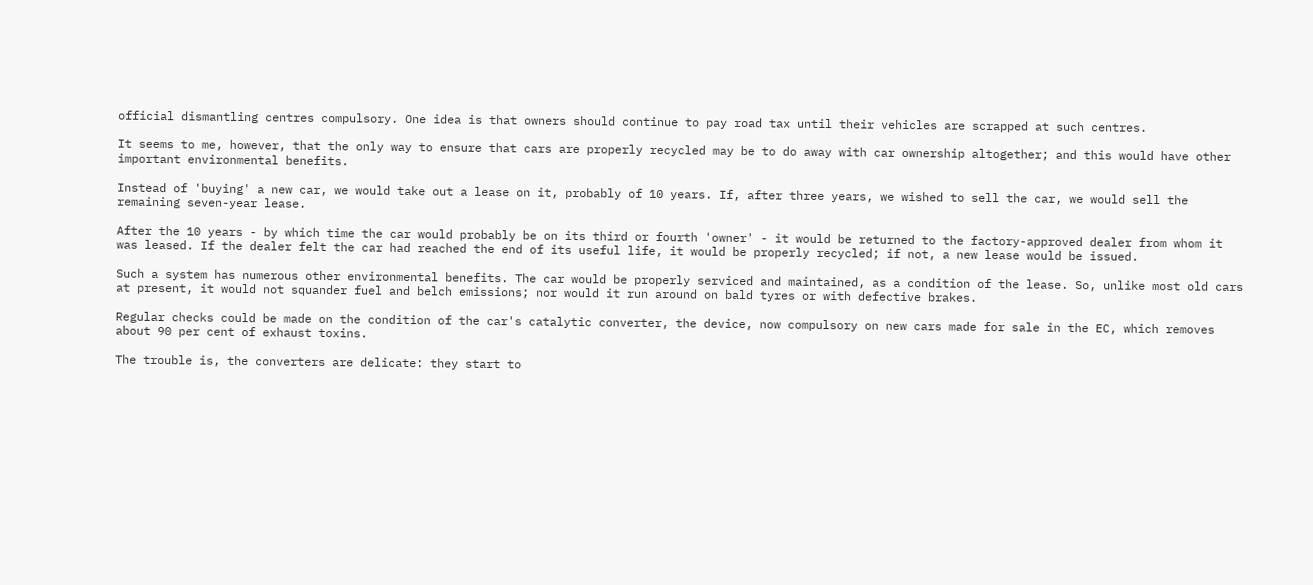official dismantling centres compulsory. One idea is that owners should continue to pay road tax until their vehicles are scrapped at such centres.

It seems to me, however, that the only way to ensure that cars are properly recycled may be to do away with car ownership altogether; and this would have other important environmental benefits.

Instead of 'buying' a new car, we would take out a lease on it, probably of 10 years. If, after three years, we wished to sell the car, we would sell the remaining seven-year lease.

After the 10 years - by which time the car would probably be on its third or fourth 'owner' - it would be returned to the factory-approved dealer from whom it was leased. If the dealer felt the car had reached the end of its useful life, it would be properly recycled; if not, a new lease would be issued.

Such a system has numerous other environmental benefits. The car would be properly serviced and maintained, as a condition of the lease. So, unlike most old cars at present, it would not squander fuel and belch emissions; nor would it run around on bald tyres or with defective brakes.

Regular checks could be made on the condition of the car's catalytic converter, the device, now compulsory on new cars made for sale in the EC, which removes about 90 per cent of exhaust toxins.

The trouble is, the converters are delicate: they start to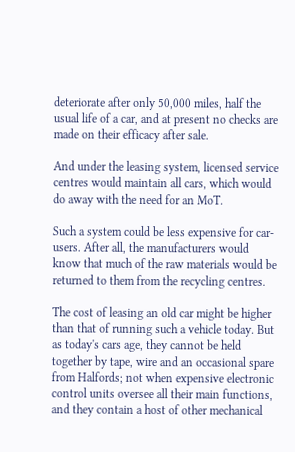deteriorate after only 50,000 miles, half the usual life of a car, and at present no checks are made on their efficacy after sale.

And under the leasing system, licensed service centres would maintain all cars, which would do away with the need for an MoT.

Such a system could be less expensive for car-users. After all, the manufacturers would know that much of the raw materials would be returned to them from the recycling centres.

The cost of leasing an old car might be higher than that of running such a vehicle today. But as today's cars age, they cannot be held together by tape, wire and an occasional spare from Halfords; not when expensive electronic control units oversee all their main functions, and they contain a host of other mechanical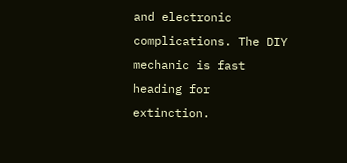and electronic complications. The DIY mechanic is fast heading for extinction.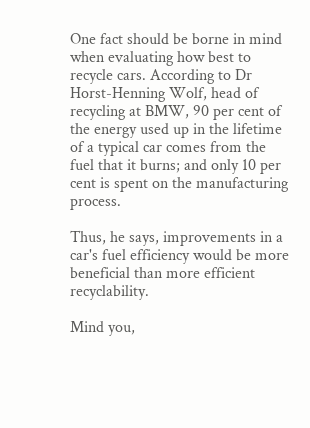One fact should be borne in mind when evaluating how best to recycle cars. According to Dr Horst-Henning Wolf, head of recycling at BMW, 90 per cent of the energy used up in the lifetime of a typical car comes from the fuel that it burns; and only 10 per cent is spent on the manufacturing process.

Thus, he says, improvements in a car's fuel efficiency would be more beneficial than more efficient recyclability.

Mind you,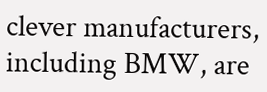clever manufacturers, including BMW, are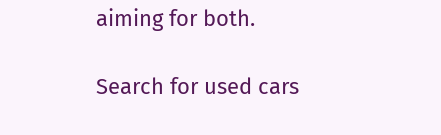aiming for both.

Search for used cars